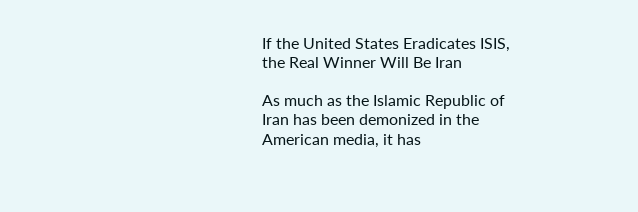If the United States Eradicates ISIS, the Real Winner Will Be Iran

As much as the Islamic Republic of Iran has been demonized in the American media, it has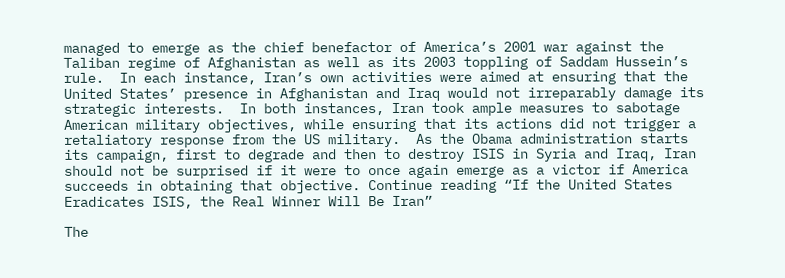managed to emerge as the chief benefactor of America’s 2001 war against the Taliban regime of Afghanistan as well as its 2003 toppling of Saddam Hussein’s rule.  In each instance, Iran’s own activities were aimed at ensuring that the United States’ presence in Afghanistan and Iraq would not irreparably damage its strategic interests.  In both instances, Iran took ample measures to sabotage American military objectives, while ensuring that its actions did not trigger a retaliatory response from the US military.  As the Obama administration starts its campaign, first to degrade and then to destroy ISIS in Syria and Iraq, Iran should not be surprised if it were to once again emerge as a victor if America succeeds in obtaining that objective. Continue reading “If the United States Eradicates ISIS, the Real Winner Will Be Iran”

The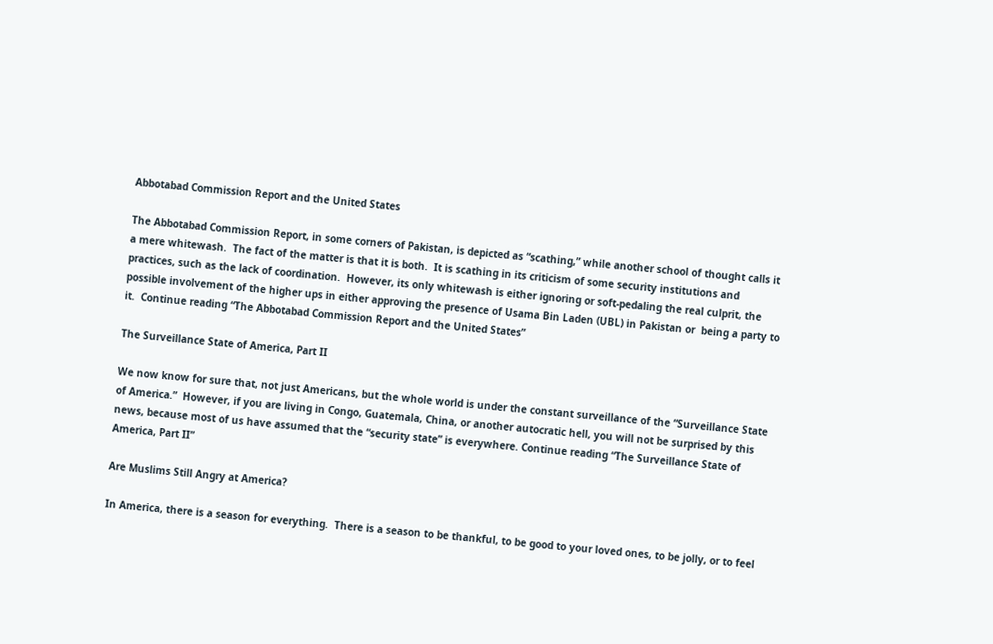Abbotabad Commission Report and the United States

The Abbotabad Commission Report, in some corners of Pakistan, is depicted as “scathing,” while another school of thought calls it a mere whitewash.  The fact of the matter is that it is both.  It is scathing in its criticism of some security institutions and practices, such as the lack of coordination.  However, its only whitewash is either ignoring or soft-pedaling the real culprit, the possible involvement of the higher ups in either approving the presence of Usama Bin Laden (UBL) in Pakistan or  being a party to it.  Continue reading “The Abbotabad Commission Report and the United States”

The Surveillance State of America, Part II

We now know for sure that, not just Americans, but the whole world is under the constant surveillance of the “Surveillance State of America.”  However, if you are living in Congo, Guatemala, China, or another autocratic hell, you will not be surprised by this news, because most of us have assumed that the “security state” is everywhere. Continue reading “The Surveillance State of America, Part II”

Are Muslims Still Angry at America?

In America, there is a season for everything.  There is a season to be thankful, to be good to your loved ones, to be jolly, or to feel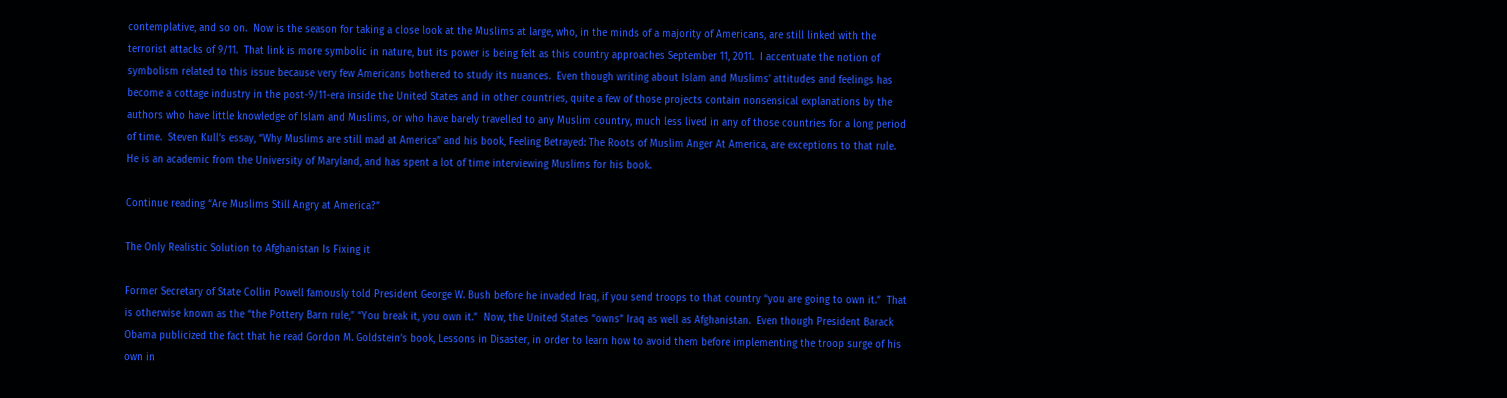contemplative, and so on.  Now is the season for taking a close look at the Muslims at large, who, in the minds of a majority of Americans, are still linked with the terrorist attacks of 9/11.  That link is more symbolic in nature, but its power is being felt as this country approaches September 11, 2011.  I accentuate the notion of symbolism related to this issue because very few Americans bothered to study its nuances.  Even though writing about Islam and Muslims’ attitudes and feelings has become a cottage industry in the post-9/11-era inside the United States and in other countries, quite a few of those projects contain nonsensical explanations by the authors who have little knowledge of Islam and Muslims, or who have barely travelled to any Muslim country, much less lived in any of those countries for a long period of time.  Steven Kull’s essay, “Why Muslims are still mad at America” and his book, Feeling Betrayed: The Roots of Muslim Anger At America, are exceptions to that rule.  He is an academic from the University of Maryland, and has spent a lot of time interviewing Muslims for his book.

Continue reading “Are Muslims Still Angry at America?”

The Only Realistic Solution to Afghanistan Is Fixing it

Former Secretary of State Collin Powell famously told President George W. Bush before he invaded Iraq, if you send troops to that country “you are going to own it.”  That is otherwise known as the “the Pottery Barn rule,” “You break it, you own it.”  Now, the United States “owns” Iraq as well as Afghanistan.  Even though President Barack Obama publicized the fact that he read Gordon M. Goldstein’s book, Lessons in Disaster, in order to learn how to avoid them before implementing the troop surge of his own in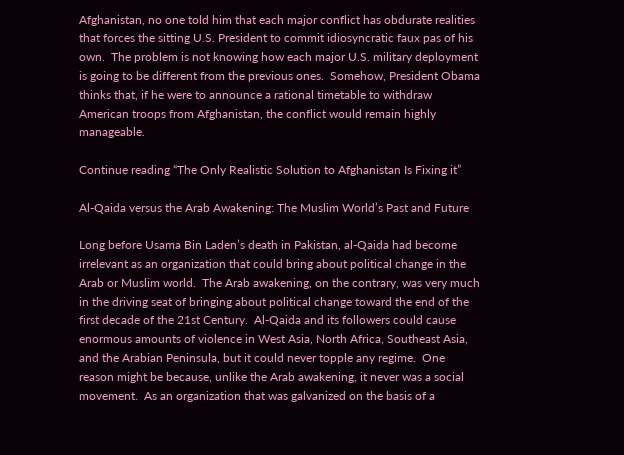Afghanistan, no one told him that each major conflict has obdurate realities that forces the sitting U.S. President to commit idiosyncratic faux pas of his own.  The problem is not knowing how each major U.S. military deployment is going to be different from the previous ones.  Somehow, President Obama thinks that, if he were to announce a rational timetable to withdraw American troops from Afghanistan, the conflict would remain highly manageable.

Continue reading “The Only Realistic Solution to Afghanistan Is Fixing it”

Al-Qaida versus the Arab Awakening: The Muslim World’s Past and Future

Long before Usama Bin Laden’s death in Pakistan, al-Qaida had become irrelevant as an organization that could bring about political change in the Arab or Muslim world.  The Arab awakening, on the contrary, was very much in the driving seat of bringing about political change toward the end of the first decade of the 21st Century.  Al-Qaida and its followers could cause enormous amounts of violence in West Asia, North Africa, Southeast Asia, and the Arabian Peninsula, but it could never topple any regime.  One reason might be because, unlike the Arab awakening, it never was a social movement.  As an organization that was galvanized on the basis of a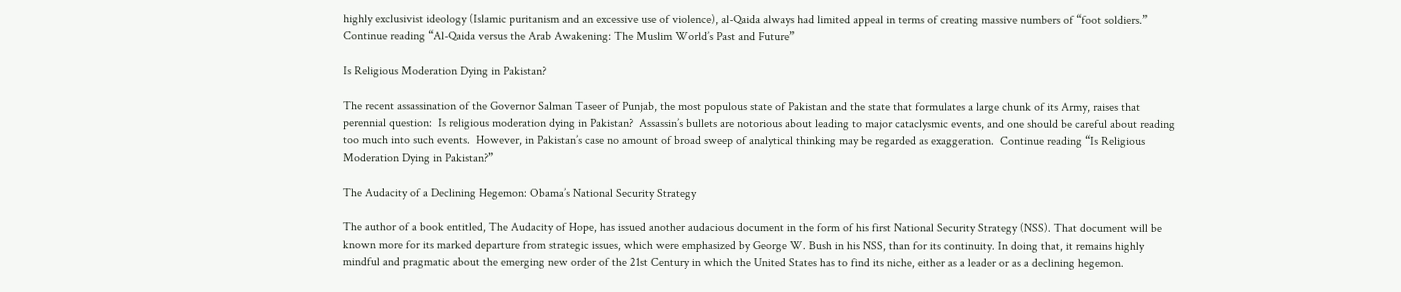highly exclusivist ideology (Islamic puritanism and an excessive use of violence), al-Qaida always had limited appeal in terms of creating massive numbers of “foot soldiers.” Continue reading “Al-Qaida versus the Arab Awakening: The Muslim World’s Past and Future”

Is Religious Moderation Dying in Pakistan?

The recent assassination of the Governor Salman Taseer of Punjab, the most populous state of Pakistan and the state that formulates a large chunk of its Army, raises that perennial question:  Is religious moderation dying in Pakistan?  Assassin’s bullets are notorious about leading to major cataclysmic events, and one should be careful about reading too much into such events.  However, in Pakistan’s case no amount of broad sweep of analytical thinking may be regarded as exaggeration.  Continue reading “Is Religious Moderation Dying in Pakistan?”

The Audacity of a Declining Hegemon: Obama’s National Security Strategy

The author of a book entitled, The Audacity of Hope, has issued another audacious document in the form of his first National Security Strategy (NSS). That document will be known more for its marked departure from strategic issues, which were emphasized by George W. Bush in his NSS, than for its continuity. In doing that, it remains highly mindful and pragmatic about the emerging new order of the 21st Century in which the United States has to find its niche, either as a leader or as a declining hegemon.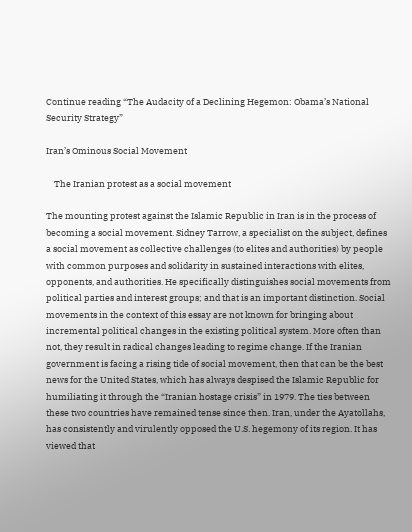Continue reading “The Audacity of a Declining Hegemon: Obama’s National Security Strategy”

Iran’s Ominous Social Movement

    The Iranian protest as a social movement

The mounting protest against the Islamic Republic in Iran is in the process of becoming a social movement. Sidney Tarrow, a specialist on the subject, defines a social movement as collective challenges (to elites and authorities) by people with common purposes and solidarity in sustained interactions with elites, opponents, and authorities. He specifically distinguishes social movements from political parties and interest groups; and that is an important distinction. Social movements in the context of this essay are not known for bringing about incremental political changes in the existing political system. More often than not, they result in radical changes leading to regime change. If the Iranian government is facing a rising tide of social movement, then that can be the best news for the United States, which has always despised the Islamic Republic for humiliating it through the “Iranian hostage crisis” in 1979. The ties between these two countries have remained tense since then. Iran, under the Ayatollahs, has consistently and virulently opposed the U.S. hegemony of its region. It has viewed that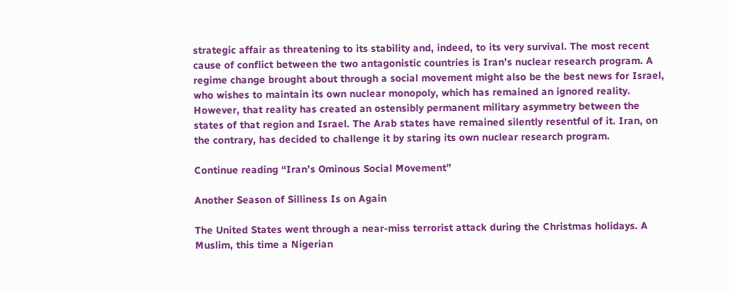strategic affair as threatening to its stability and, indeed, to its very survival. The most recent cause of conflict between the two antagonistic countries is Iran’s nuclear research program. A regime change brought about through a social movement might also be the best news for Israel, who wishes to maintain its own nuclear monopoly, which has remained an ignored reality. However, that reality has created an ostensibly permanent military asymmetry between the states of that region and Israel. The Arab states have remained silently resentful of it. Iran, on the contrary, has decided to challenge it by staring its own nuclear research program.

Continue reading “Iran’s Ominous Social Movement”

Another Season of Silliness Is on Again

The United States went through a near-miss terrorist attack during the Christmas holidays. A Muslim, this time a Nigerian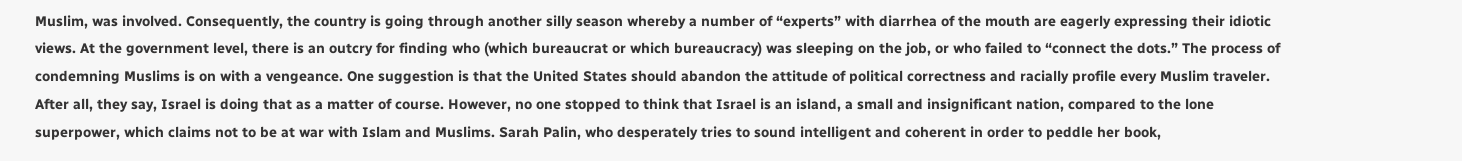Muslim, was involved. Consequently, the country is going through another silly season whereby a number of “experts” with diarrhea of the mouth are eagerly expressing their idiotic views. At the government level, there is an outcry for finding who (which bureaucrat or which bureaucracy) was sleeping on the job, or who failed to “connect the dots.” The process of condemning Muslims is on with a vengeance. One suggestion is that the United States should abandon the attitude of political correctness and racially profile every Muslim traveler. After all, they say, Israel is doing that as a matter of course. However, no one stopped to think that Israel is an island, a small and insignificant nation, compared to the lone superpower, which claims not to be at war with Islam and Muslims. Sarah Palin, who desperately tries to sound intelligent and coherent in order to peddle her book,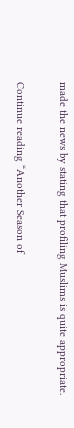made the news by stating that profiling Muslims is quite appropriate.

Continue reading “Another Season of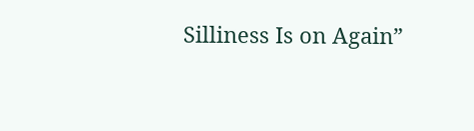Silliness Is on Again”